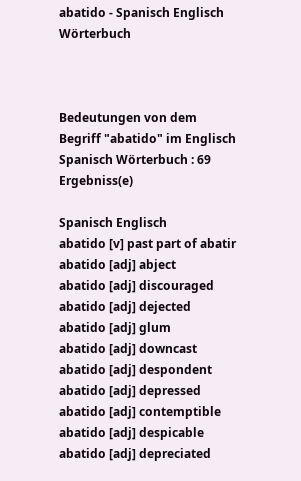abatido - Spanisch Englisch Wörterbuch



Bedeutungen von dem Begriff "abatido" im Englisch Spanisch Wörterbuch : 69 Ergebniss(e)

Spanisch Englisch
abatido [v] past part of abatir
abatido [adj] abject
abatido [adj] discouraged
abatido [adj] dejected
abatido [adj] glum
abatido [adj] downcast
abatido [adj] despondent
abatido [adj] depressed
abatido [adj] contemptible
abatido [adj] despicable
abatido [adj] depreciated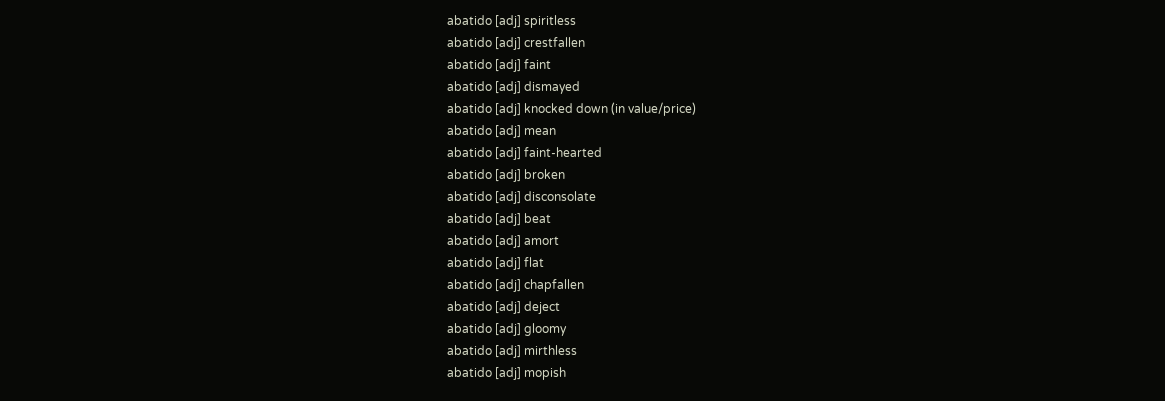abatido [adj] spiritless
abatido [adj] crestfallen
abatido [adj] faint
abatido [adj] dismayed
abatido [adj] knocked down (in value/price)
abatido [adj] mean
abatido [adj] faint-hearted
abatido [adj] broken
abatido [adj] disconsolate
abatido [adj] beat
abatido [adj] amort
abatido [adj] flat
abatido [adj] chapfallen
abatido [adj] deject
abatido [adj] gloomy
abatido [adj] mirthless
abatido [adj] mopish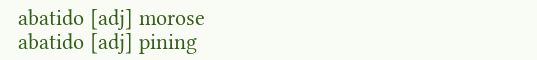abatido [adj] morose
abatido [adj] pining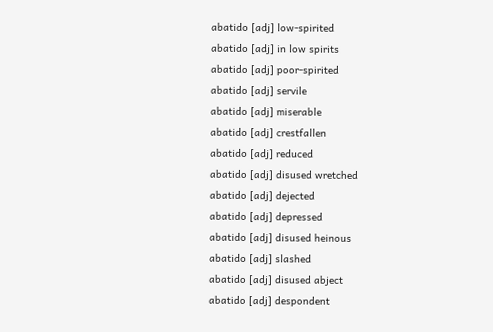abatido [adj] low-spirited
abatido [adj] in low spirits
abatido [adj] poor-spirited
abatido [adj] servile
abatido [adj] miserable
abatido [adj] crestfallen
abatido [adj] reduced
abatido [adj] disused wretched
abatido [adj] dejected
abatido [adj] depressed
abatido [adj] disused heinous
abatido [adj] slashed
abatido [adj] disused abject
abatido [adj] despondent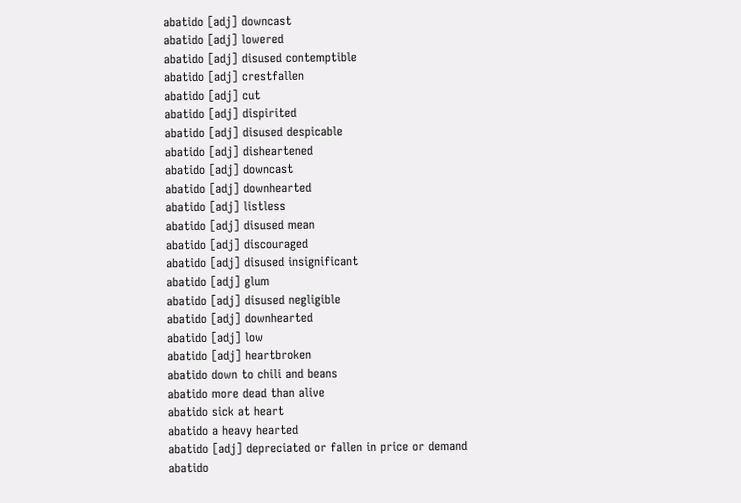abatido [adj] downcast
abatido [adj] lowered
abatido [adj] disused contemptible
abatido [adj] crestfallen
abatido [adj] cut
abatido [adj] dispirited
abatido [adj] disused despicable
abatido [adj] disheartened
abatido [adj] downcast
abatido [adj] downhearted
abatido [adj] listless
abatido [adj] disused mean
abatido [adj] discouraged
abatido [adj] disused insignificant
abatido [adj] glum
abatido [adj] disused negligible
abatido [adj] downhearted
abatido [adj] low
abatido [adj] heartbroken
abatido down to chili and beans
abatido more dead than alive
abatido sick at heart
abatido a heavy hearted
abatido [adj] depreciated or fallen in price or demand
abatido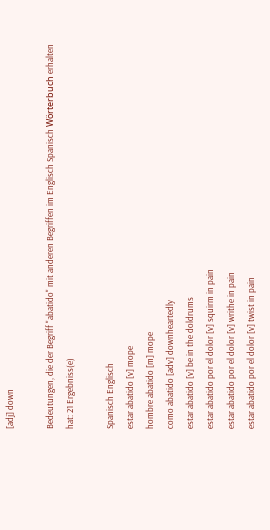[adj] down

Bedeutungen, die der Begriff "abatido" mit anderen Begriffen im Englisch Spanisch Wörterbuch erhalten hat: 21 Ergebniss(e)

Spanisch Englisch
estar abatido [v] mope
hombre abatido [m] mope
como abatido [adv] downheartedly
estar abatido [v] be in the doldrums
estar abatido por el dolor [v] squirm in pain
estar abatido por el dolor [v] writhe in pain
estar abatido por el dolor [v] twist in pain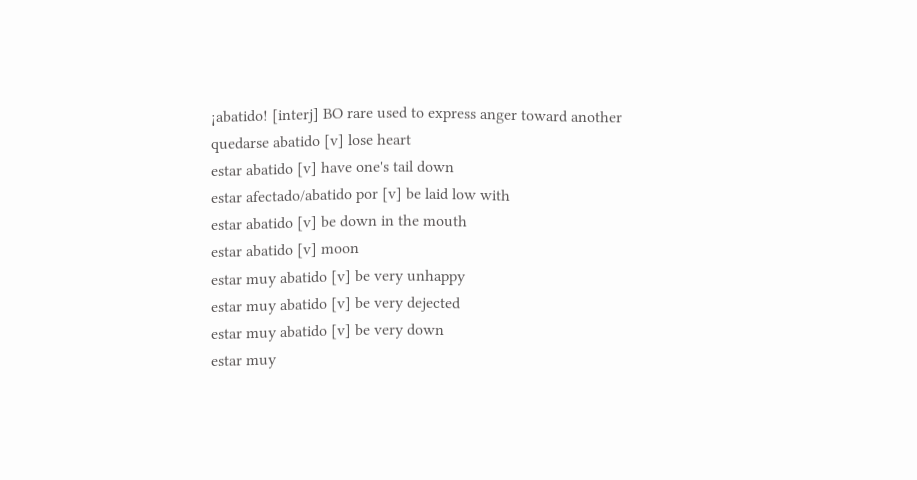¡abatido! [interj] BO rare used to express anger toward another
quedarse abatido [v] lose heart
estar abatido [v] have one's tail down
estar afectado/abatido por [v] be laid low with
estar abatido [v] be down in the mouth
estar abatido [v] moon
estar muy abatido [v] be very unhappy
estar muy abatido [v] be very dejected
estar muy abatido [v] be very down
estar muy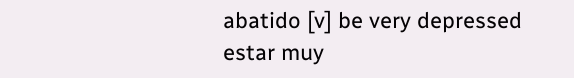abatido [v] be very depressed
estar muy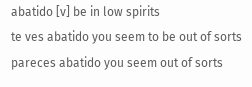abatido [v] be in low spirits
te ves abatido you seem to be out of sorts
pareces abatido you seem out of sorts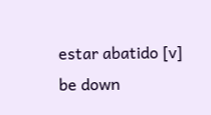estar abatido [v] be down